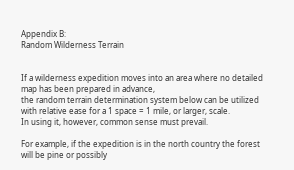Appendix B:
Random Wilderness Terrain


If a wilderness expedition moves into an area where no detailed map has been prepared in advance,
the random terrain determination system below can be utilized with relative ease for a 1 space = 1 mile, or larger, scale.
In using it, however, common sense must prevail.

For example, if the expedition is in the north country the forest will be pine or possibly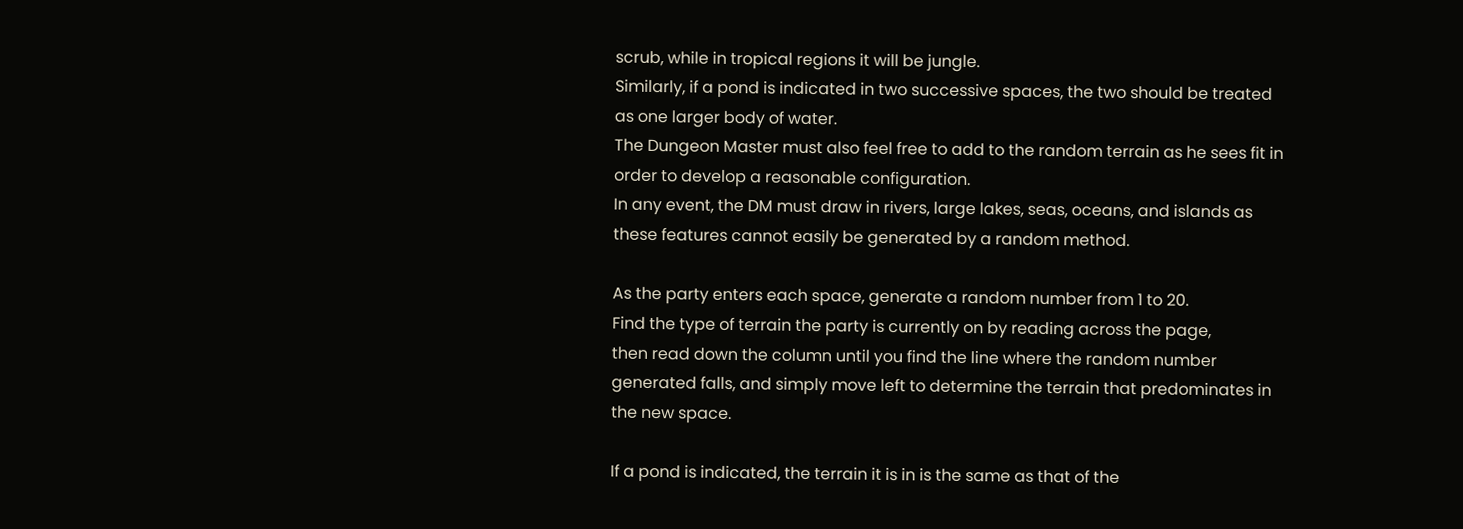scrub, while in tropical regions it will be jungle.
Similarly, if a pond is indicated in two successive spaces, the two should be treated as one larger body of water.
The Dungeon Master must also feel free to add to the random terrain as he sees fit in order to develop a reasonable configuration.
In any event, the DM must draw in rivers, large lakes, seas, oceans, and islands as these features cannot easily be generated by a random method.

As the party enters each space, generate a random number from 1 to 20.
Find the type of terrain the party is currently on by reading across the page,
then read down the column until you find the line where the random number generated falls, and simply move left to determine the terrain that predominates in the new space.

If a pond is indicated, the terrain it is in is the same as that of the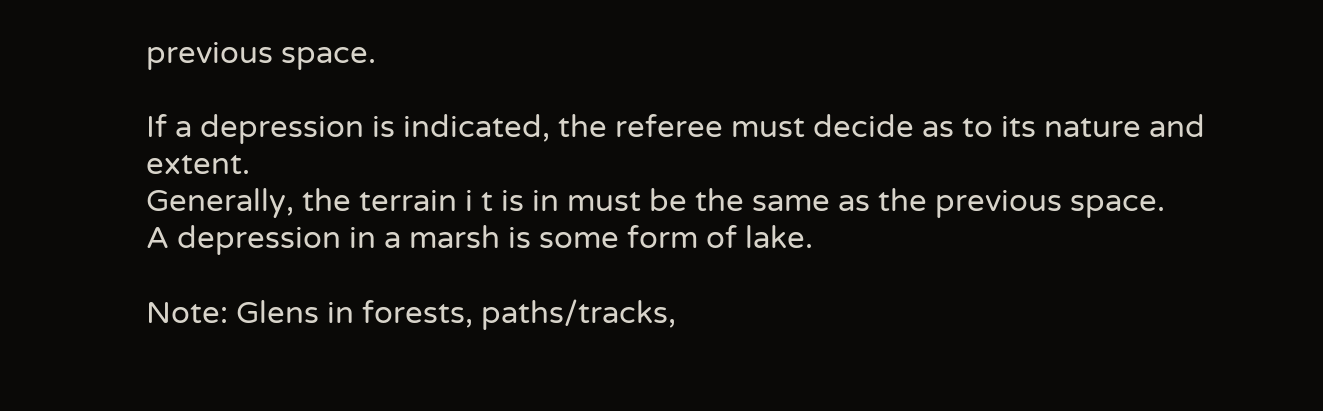previous space.

If a depression is indicated, the referee must decide as to its nature and extent.
Generally, the terrain i t is in must be the same as the previous space.
A depression in a marsh is some form of lake.

Note: Glens in forests, paths/tracks,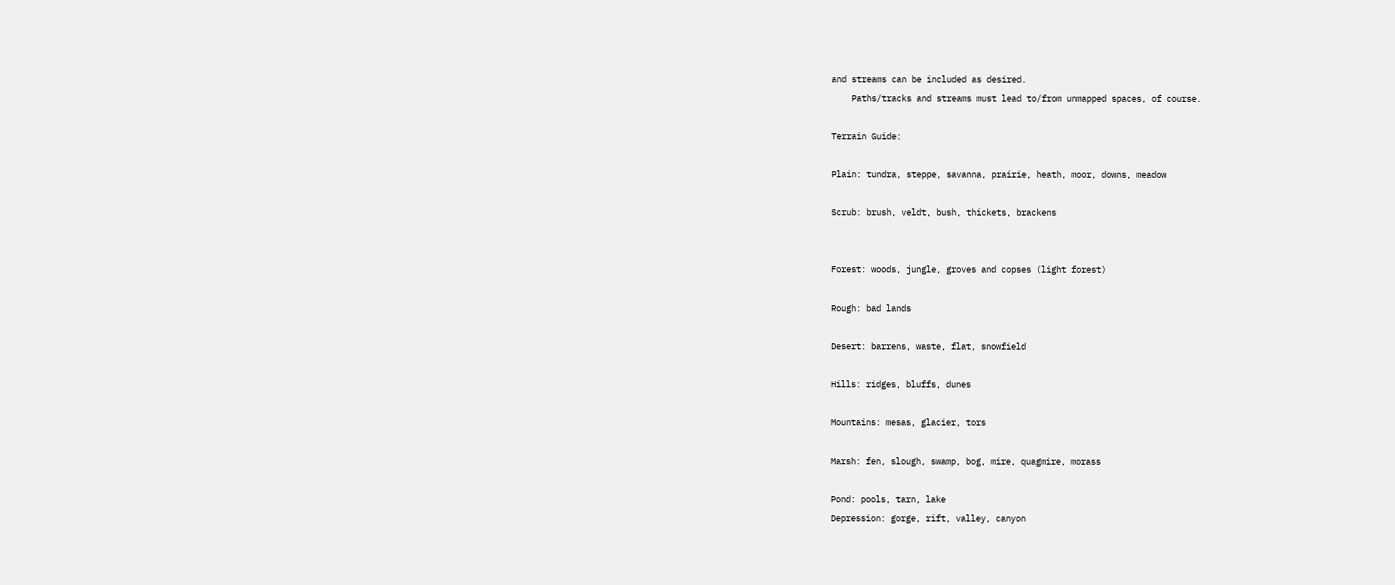and streams can be included as desired.
    Paths/tracks and streams must lead to/from unmapped spaces, of course.

Terrain Guide:

Plain: tundra, steppe, savanna, prairie, heath, moor, downs, meadow

Scrub: brush, veldt, bush, thickets, brackens


Forest: woods, jungle, groves and copses (light forest)

Rough: bad lands

Desert: barrens, waste, flat, snowfield

Hills: ridges, bluffs, dunes

Mountains: mesas, glacier, tors

Marsh: fen, slough, swamp, bog, mire, quagmire, morass

Pond: pools, tarn, lake
Depression: gorge, rift, valley, canyon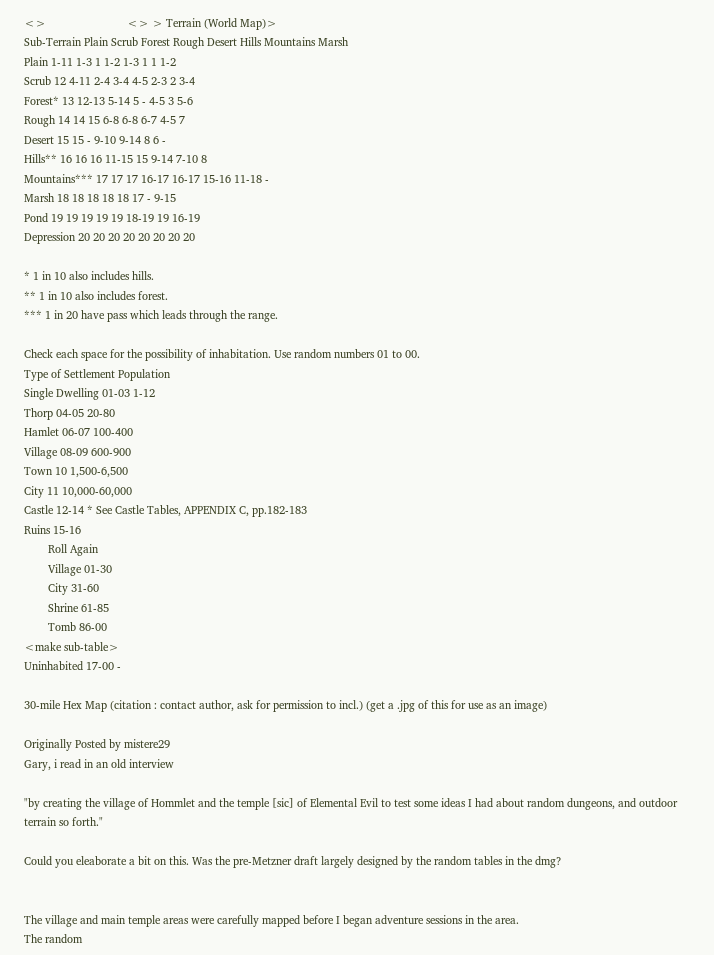<>                           <> > Terrain (World Map)>
Sub-Terrain Plain Scrub Forest Rough Desert Hills Mountains Marsh
Plain 1-11 1-3 1 1-2 1-3 1 1 1-2
Scrub 12 4-11 2-4 3-4 4-5 2-3 2 3-4
Forest* 13 12-13 5-14 5 - 4-5 3 5-6
Rough 14 14 15 6-8 6-8 6-7 4-5 7
Desert 15 15 - 9-10 9-14 8 6 -
Hills** 16 16 16 11-15 15 9-14 7-10 8
Mountains*** 17 17 17 16-17 16-17 15-16 11-18 -
Marsh 18 18 18 18 18 17 - 9-15
Pond 19 19 19 19 19 18-19 19 16-19
Depression 20 20 20 20 20 20 20 20

* 1 in 10 also includes hills.
** 1 in 10 also includes forest.
*** 1 in 20 have pass which leads through the range.

Check each space for the possibility of inhabitation. Use random numbers 01 to 00.
Type of Settlement Population
Single Dwelling 01-03 1-12
Thorp 04-05 20-80
Hamlet 06-07 100-400
Village 08-09 600-900
Town 10 1,500-6,500
City 11 10,000-60,000
Castle 12-14 * See Castle Tables, APPENDIX C, pp.182-183
Ruins 15-16
        Roll Again
        Village 01-30
        City 31-60
        Shrine 61-85
        Tomb 86-00
<make sub-table>
Uninhabited 17-00 -

30-mile Hex Map (citation : contact author, ask for permission to incl.) (get a .jpg of this for use as an image)

Originally Posted by mistere29
Gary, i read in an old interview

"by creating the village of Hommlet and the temple [sic] of Elemental Evil to test some ideas I had about random dungeons, and outdoor terrain so forth."

Could you eleaborate a bit on this. Was the pre-Metzner draft largely designed by the random tables in the dmg?


The village and main temple areas were carefully mapped before I began adventure sessions in the area.
The random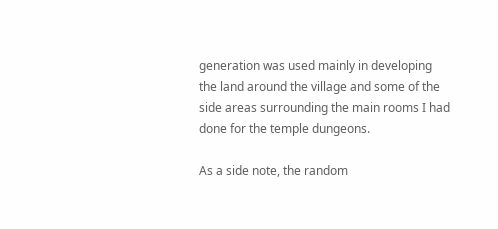generation was used mainly in developing the land around the village and some of the side areas surrounding the main rooms I had done for the temple dungeons.

As a side note, the random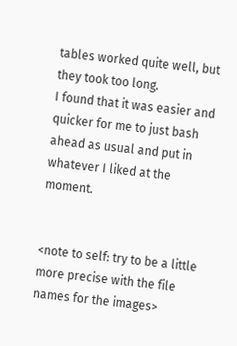tables worked quite well, but they took too long.
I found that it was easier and quicker for me to just bash ahead as usual and put in whatever I liked at the moment.


<note to self: try to be a little more precise with the file names for the images>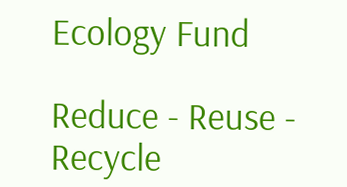Ecology Fund

Reduce - Reuse - Recycle